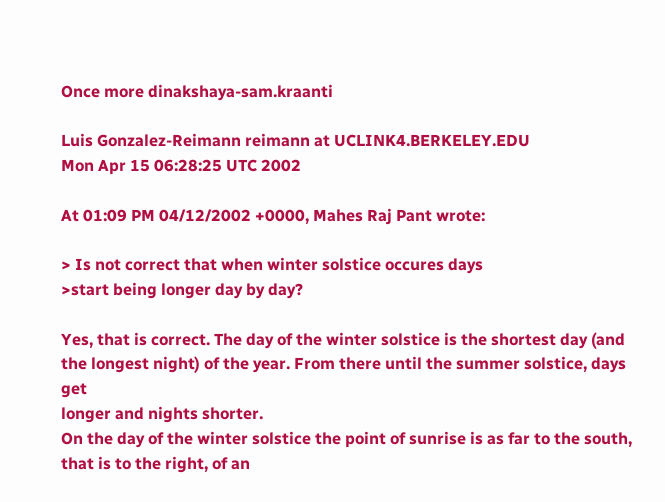Once more dinakshaya-sam.kraanti

Luis Gonzalez-Reimann reimann at UCLINK4.BERKELEY.EDU
Mon Apr 15 06:28:25 UTC 2002

At 01:09 PM 04/12/2002 +0000, Mahes Raj Pant wrote:

> Is not correct that when winter solstice occures days
>start being longer day by day?

Yes, that is correct. The day of the winter solstice is the shortest day (and
the longest night) of the year. From there until the summer solstice, days get
longer and nights shorter.
On the day of the winter solstice the point of sunrise is as far to the south,
that is to the right, of an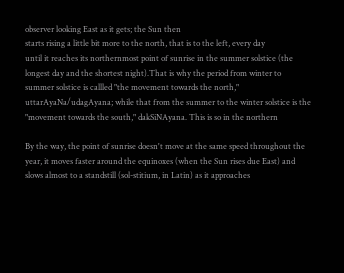observer looking East as it gets; the Sun then
starts rising a little bit more to the north, that is to the left, every day
until it reaches its northernmost point of sunrise in the summer solstice (the
longest day and the shortest night).That is why the period from winter to
summer solstice is callled "the movement towards the north,"
uttarAyaNa/udagAyana; while that from the summer to the winter solstice is the
"movement towards the south," dakSiNAyana. This is so in the northern

By the way, the point of sunrise doesn't move at the same speed throughout the
year, it moves faster around the equinoxes (when the Sun rises due East) and
slows almost to a standstill (sol-stitium, in Latin) as it approaches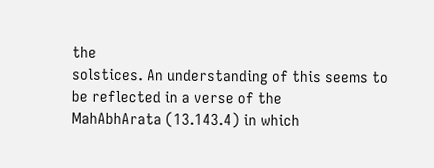the
solstices. An understanding of this seems to be reflected in a verse of the
MahAbhArata (13.143.4) in which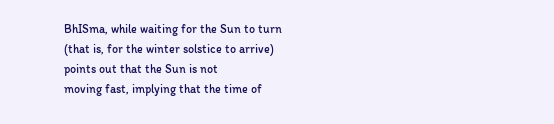BhISma, while waiting for the Sun to turn
(that is, for the winter solstice to arrive) points out that the Sun is not
moving fast, implying that the time of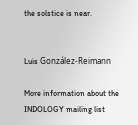the solstice is near.


Luis González-Reimann

More information about the INDOLOGY mailing list